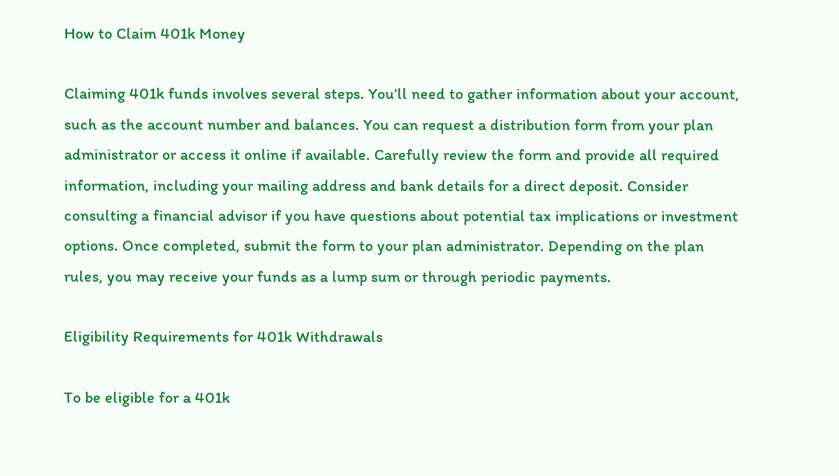How to Claim 401k Money

Claiming 401k funds involves several steps. You’ll need to gather information about your account, such as the account number and balances. You can request a distribution form from your plan administrator or access it online if available. Carefully review the form and provide all required information, including your mailing address and bank details for a direct deposit. Consider consulting a financial advisor if you have questions about potential tax implications or investment options. Once completed, submit the form to your plan administrator. Depending on the plan rules, you may receive your funds as a lump sum or through periodic payments.

Eligibility Requirements for 401k Withdrawals

To be eligible for a 401k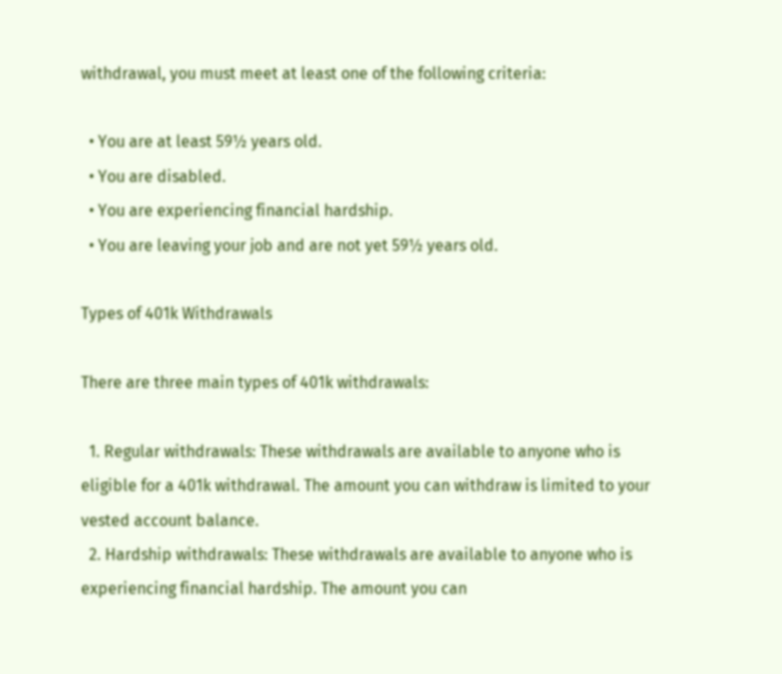withdrawal, you must meet at least one of the following criteria:

  • You are at least 59½ years old.
  • You are disabled.
  • You are experiencing financial hardship.
  • You are leaving your job and are not yet 59½ years old.

Types of 401k Withdrawals

There are three main types of 401k withdrawals:

  1. Regular withdrawals: These withdrawals are available to anyone who is eligible for a 401k withdrawal. The amount you can withdraw is limited to your vested account balance.
  2. Hardship withdrawals: These withdrawals are available to anyone who is experiencing financial hardship. The amount you can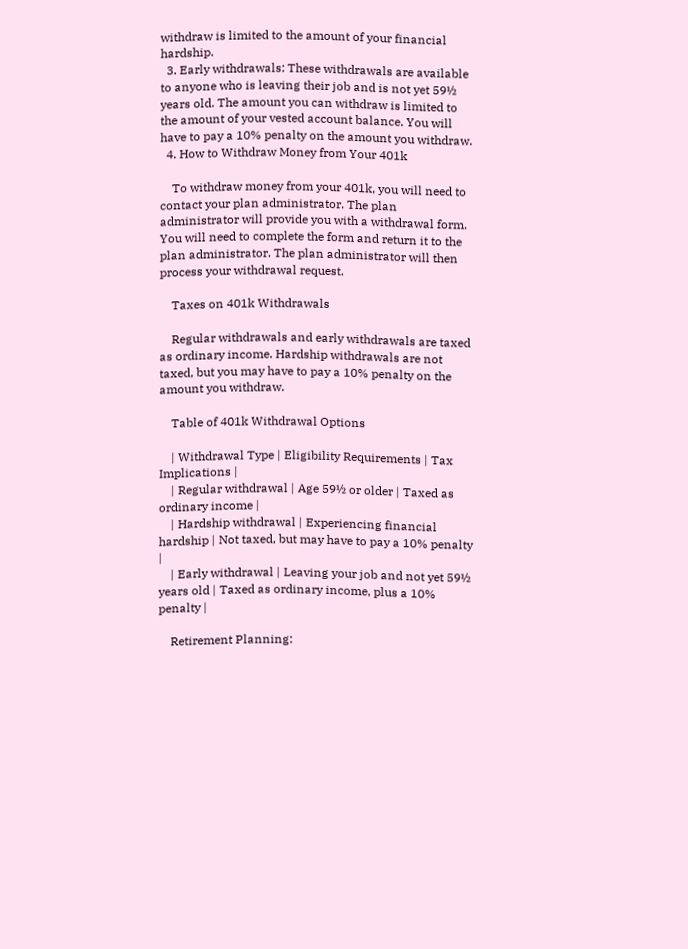withdraw is limited to the amount of your financial hardship.
  3. Early withdrawals: These withdrawals are available to anyone who is leaving their job and is not yet 59½ years old. The amount you can withdraw is limited to the amount of your vested account balance. You will have to pay a 10% penalty on the amount you withdraw.
  4. How to Withdraw Money from Your 401k

    To withdraw money from your 401k, you will need to contact your plan administrator. The plan administrator will provide you with a withdrawal form. You will need to complete the form and return it to the plan administrator. The plan administrator will then process your withdrawal request.

    Taxes on 401k Withdrawals

    Regular withdrawals and early withdrawals are taxed as ordinary income. Hardship withdrawals are not taxed, but you may have to pay a 10% penalty on the amount you withdraw.

    Table of 401k Withdrawal Options

    | Withdrawal Type | Eligibility Requirements | Tax Implications |
    | Regular withdrawal | Age 59½ or older | Taxed as ordinary income |
    | Hardship withdrawal | Experiencing financial hardship | Not taxed, but may have to pay a 10% penalty |
    | Early withdrawal | Leaving your job and not yet 59½ years old | Taxed as ordinary income, plus a 10% penalty |

    Retirement Planning: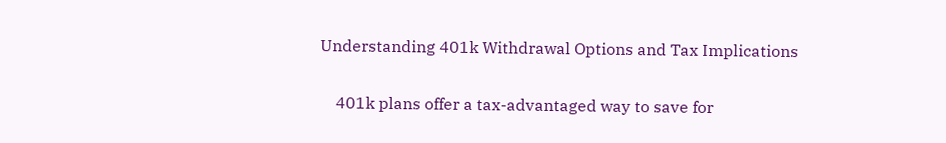Understanding 401k Withdrawal Options and Tax Implications

    401k plans offer a tax-advantaged way to save for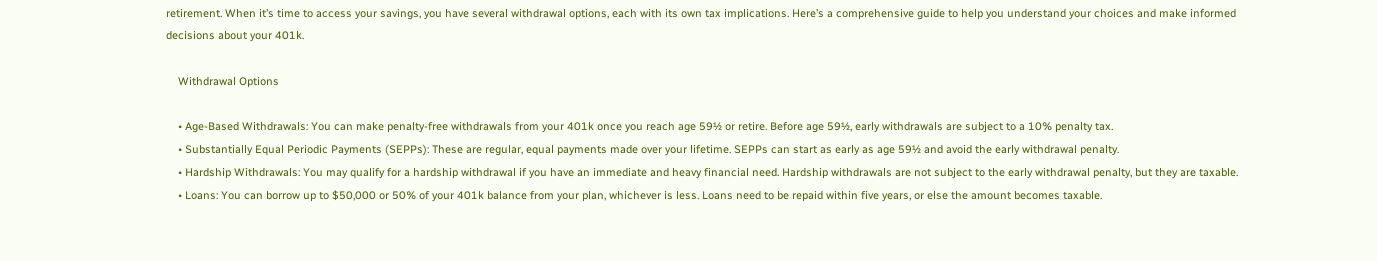retirement. When it’s time to access your savings, you have several withdrawal options, each with its own tax implications. Here’s a comprehensive guide to help you understand your choices and make informed decisions about your 401k.

    Withdrawal Options

    • Age-Based Withdrawals: You can make penalty-free withdrawals from your 401k once you reach age 59½ or retire. Before age 59½, early withdrawals are subject to a 10% penalty tax.
    • Substantially Equal Periodic Payments (SEPPs): These are regular, equal payments made over your lifetime. SEPPs can start as early as age 59½ and avoid the early withdrawal penalty.
    • Hardship Withdrawals: You may qualify for a hardship withdrawal if you have an immediate and heavy financial need. Hardship withdrawals are not subject to the early withdrawal penalty, but they are taxable.
    • Loans: You can borrow up to $50,000 or 50% of your 401k balance from your plan, whichever is less. Loans need to be repaid within five years, or else the amount becomes taxable.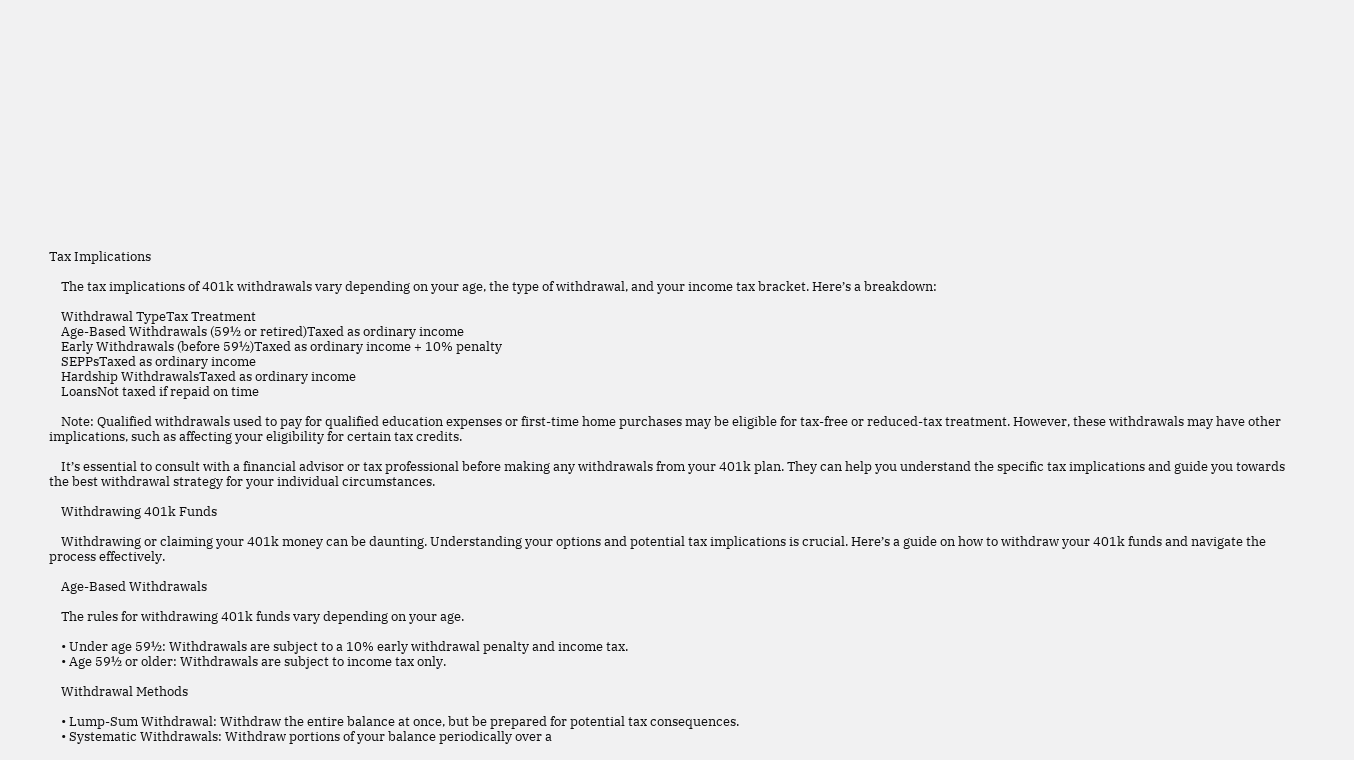Tax Implications

    The tax implications of 401k withdrawals vary depending on your age, the type of withdrawal, and your income tax bracket. Here’s a breakdown:

    Withdrawal TypeTax Treatment
    Age-Based Withdrawals (59½ or retired)Taxed as ordinary income
    Early Withdrawals (before 59½)Taxed as ordinary income + 10% penalty
    SEPPsTaxed as ordinary income
    Hardship WithdrawalsTaxed as ordinary income
    LoansNot taxed if repaid on time

    Note: Qualified withdrawals used to pay for qualified education expenses or first-time home purchases may be eligible for tax-free or reduced-tax treatment. However, these withdrawals may have other implications, such as affecting your eligibility for certain tax credits.

    It’s essential to consult with a financial advisor or tax professional before making any withdrawals from your 401k plan. They can help you understand the specific tax implications and guide you towards the best withdrawal strategy for your individual circumstances.

    Withdrawing 401k Funds

    Withdrawing or claiming your 401k money can be daunting. Understanding your options and potential tax implications is crucial. Here’s a guide on how to withdraw your 401k funds and navigate the process effectively.

    Age-Based Withdrawals

    The rules for withdrawing 401k funds vary depending on your age.

    • Under age 59½: Withdrawals are subject to a 10% early withdrawal penalty and income tax.
    • Age 59½ or older: Withdrawals are subject to income tax only.

    Withdrawal Methods

    • Lump-Sum Withdrawal: Withdraw the entire balance at once, but be prepared for potential tax consequences.
    • Systematic Withdrawals: Withdraw portions of your balance periodically over a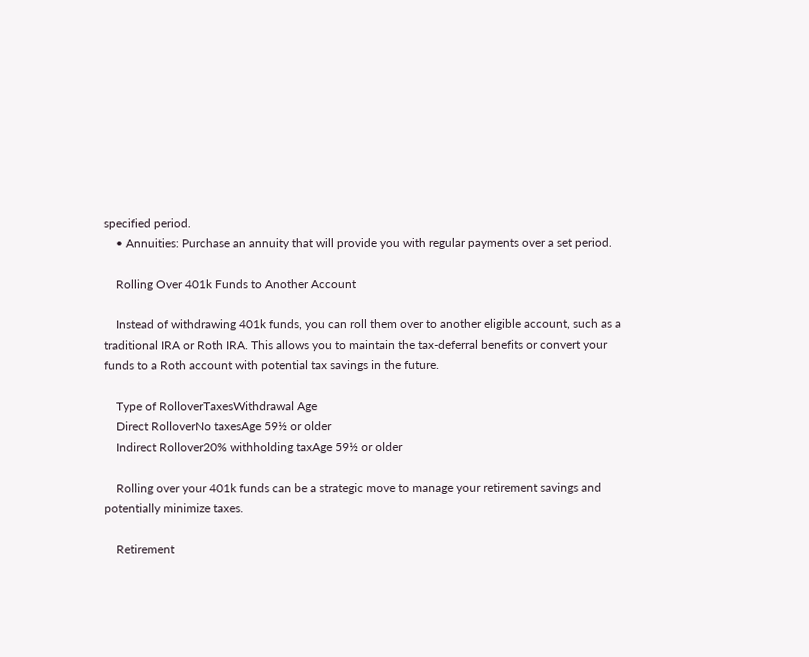specified period.
    • Annuities: Purchase an annuity that will provide you with regular payments over a set period.

    Rolling Over 401k Funds to Another Account

    Instead of withdrawing 401k funds, you can roll them over to another eligible account, such as a traditional IRA or Roth IRA. This allows you to maintain the tax-deferral benefits or convert your funds to a Roth account with potential tax savings in the future.

    Type of RolloverTaxesWithdrawal Age
    Direct RolloverNo taxesAge 59½ or older
    Indirect Rollover20% withholding taxAge 59½ or older

    Rolling over your 401k funds can be a strategic move to manage your retirement savings and potentially minimize taxes.

    Retirement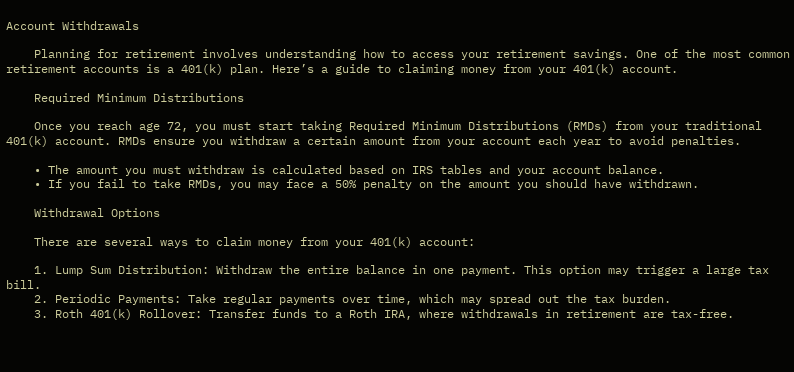Account Withdrawals

    Planning for retirement involves understanding how to access your retirement savings. One of the most common retirement accounts is a 401(k) plan. Here’s a guide to claiming money from your 401(k) account.

    Required Minimum Distributions

    Once you reach age 72, you must start taking Required Minimum Distributions (RMDs) from your traditional 401(k) account. RMDs ensure you withdraw a certain amount from your account each year to avoid penalties.

    • The amount you must withdraw is calculated based on IRS tables and your account balance.
    • If you fail to take RMDs, you may face a 50% penalty on the amount you should have withdrawn.

    Withdrawal Options

    There are several ways to claim money from your 401(k) account:

    1. Lump Sum Distribution: Withdraw the entire balance in one payment. This option may trigger a large tax bill.
    2. Periodic Payments: Take regular payments over time, which may spread out the tax burden.
    3. Roth 401(k) Rollover: Transfer funds to a Roth IRA, where withdrawals in retirement are tax-free.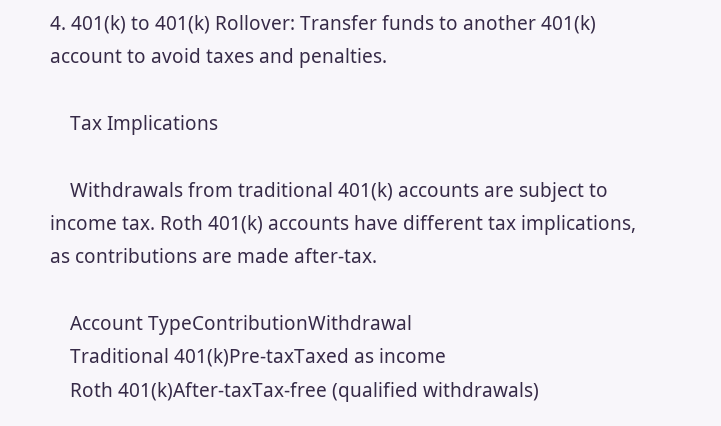4. 401(k) to 401(k) Rollover: Transfer funds to another 401(k) account to avoid taxes and penalties.

    Tax Implications

    Withdrawals from traditional 401(k) accounts are subject to income tax. Roth 401(k) accounts have different tax implications, as contributions are made after-tax.

    Account TypeContributionWithdrawal
    Traditional 401(k)Pre-taxTaxed as income
    Roth 401(k)After-taxTax-free (qualified withdrawals)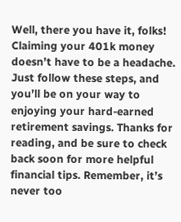Well, there you have it, folks! Claiming your 401k money doesn’t have to be a headache. Just follow these steps, and you’ll be on your way to enjoying your hard-earned retirement savings. Thanks for reading, and be sure to check back soon for more helpful financial tips. Remember, it’s never too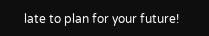late to plan for your future!